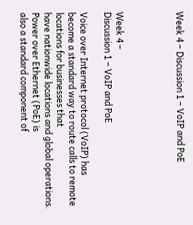Week 4 – Discussion 1 – VoIP and PoE




Week 4 –
Discussion 1 – VoIP and PoE

Voice over Internet protocol (VoIP) has
become a standard way to route calls to remote locations for businesses that
have nationwide locations and global operations. Power over Ethernet (PoE) is
also a standard component of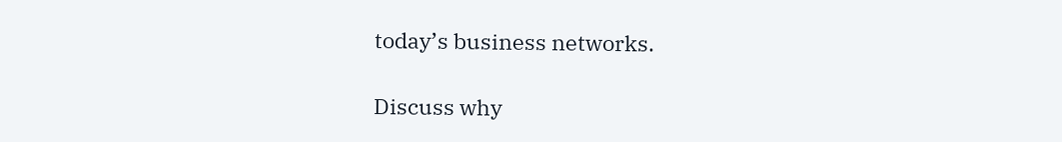today’s business networks.

Discuss why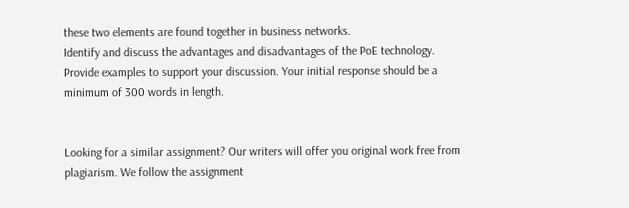these two elements are found together in business networks.
Identify and discuss the advantages and disadvantages of the PoE technology.
Provide examples to support your discussion. Your initial response should be a
minimum of 300 words in length.


Looking for a similar assignment? Our writers will offer you original work free from plagiarism. We follow the assignment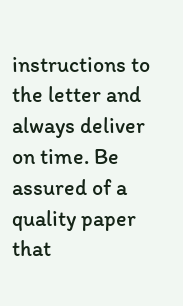instructions to the letter and always deliver on time. Be assured of a quality paper that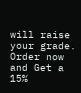will raise your grade. Order now and Get a 15%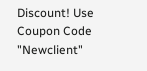Discount! Use Coupon Code "Newclient"